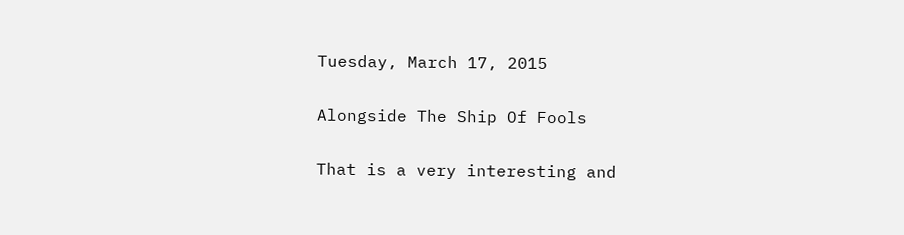Tuesday, March 17, 2015

Alongside The Ship Of Fools

That is a very interesting and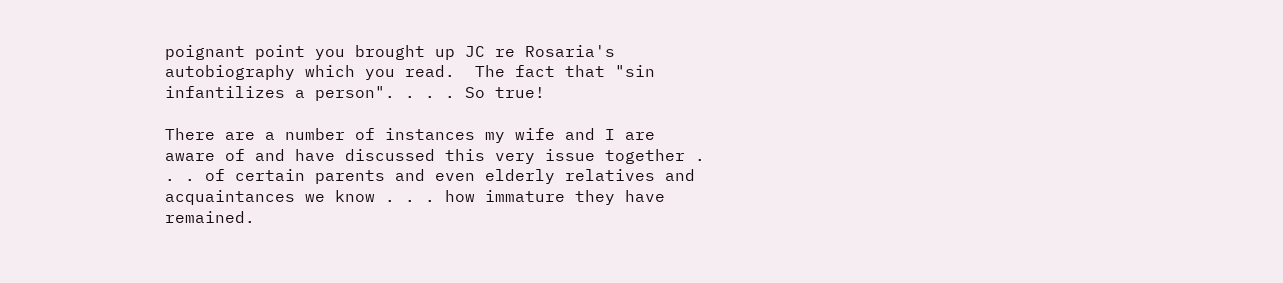poignant point you brought up JC re Rosaria's autobiography which you read.  The fact that "sin infantilizes a person". . . . So true!

There are a number of instances my wife and I are aware of and have discussed this very issue together . . . of certain parents and even elderly relatives and acquaintances we know . . . how immature they have remained.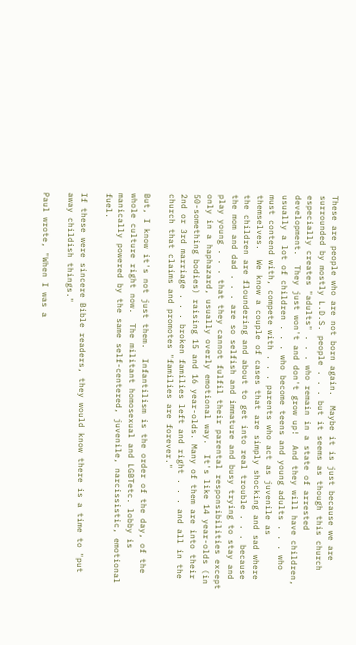These are people who are not born again.  Maybe it is just because we are surrounded by mostly L.D.S. people . . . but it seems as though this church especially creates "adults" . . . who remain in a state of arrested development.  They just won't and don't grow up!  And they will have children, usually a lot of children . . . who become teens and young adults . . . who must contend with, compete with . . . parents who act as juvenile as themselves.  We know a couple of cases that are simply shocking and sad where the children are floundering and about to get into real trouble . . . because the mom and dad . . . are so selfish and immature and busy trying to stay and play young . . . that they cannot fulfil their parental responsibilities except only in a haphazard, usually overly emotional way.  It's like 14 year-olds (in 50-something bodies) raising 15 and 16 year-olds. Many of them are into their 2nd or 3rd marriage . . . broken families left and right . . . and all in the church that claims and promotes "families are forever."

But, I know it's not just them.  Infantilism is the order of the day, of the whole culture right now.  The militant homosexual and LGBTetc. lobby is manically powered by the same self-centered, juvenile, narcissistic, emotional fuel.

If these were sincere Bible readers, they would know there is a time to "put away childish things."

Paul wrote, "When I was a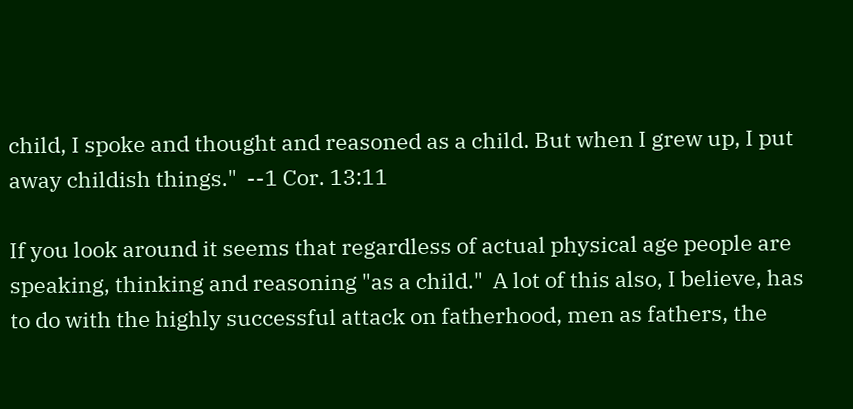child, I spoke and thought and reasoned as a child. But when I grew up, I put away childish things."  --1 Cor. 13:11

If you look around it seems that regardless of actual physical age people are speaking, thinking and reasoning "as a child."  A lot of this also, I believe, has to do with the highly successful attack on fatherhood, men as fathers, the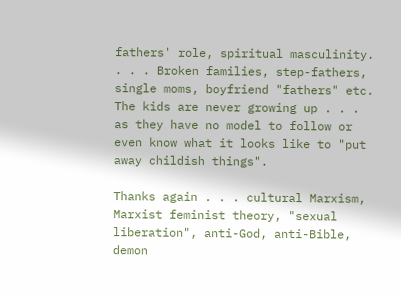fathers' role, spiritual masculinity. . . . Broken families, step-fathers, single moms, boyfriend "fathers" etc.  The kids are never growing up . . . as they have no model to follow or even know what it looks like to "put away childish things".

Thanks again . . . cultural Marxism, Marxist feminist theory, "sexual liberation", anti-God, anti-Bible, demon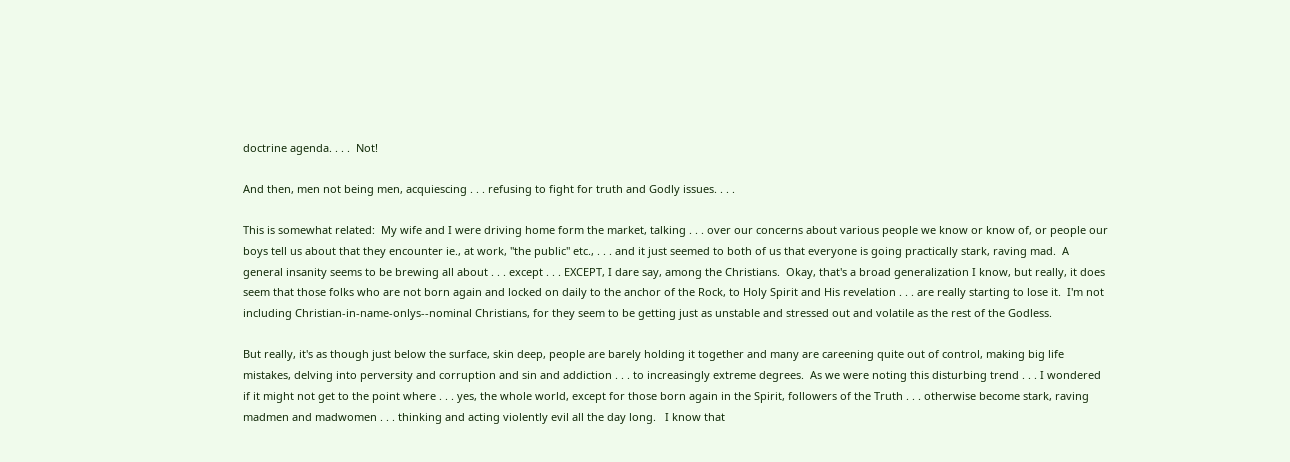doctrine agenda. . . .  Not!

And then, men not being men, acquiescing . . . refusing to fight for truth and Godly issues. . . .

This is somewhat related:  My wife and I were driving home form the market, talking . . . over our concerns about various people we know or know of, or people our boys tell us about that they encounter ie., at work, "the public" etc., . . . and it just seemed to both of us that everyone is going practically stark, raving mad.  A general insanity seems to be brewing all about . . . except . . . EXCEPT, I dare say, among the Christians.  Okay, that's a broad generalization I know, but really, it does seem that those folks who are not born again and locked on daily to the anchor of the Rock, to Holy Spirit and His revelation . . . are really starting to lose it.  I'm not including Christian-in-name-onlys--nominal Christians, for they seem to be getting just as unstable and stressed out and volatile as the rest of the Godless.

But really, it's as though just below the surface, skin deep, people are barely holding it together and many are careening quite out of control, making big life mistakes, delving into perversity and corruption and sin and addiction . . . to increasingly extreme degrees.  As we were noting this disturbing trend . . . I wondered if it might not get to the point where . . . yes, the whole world, except for those born again in the Spirit, followers of the Truth . . . otherwise become stark, raving madmen and madwomen . . . thinking and acting violently evil all the day long.   I know that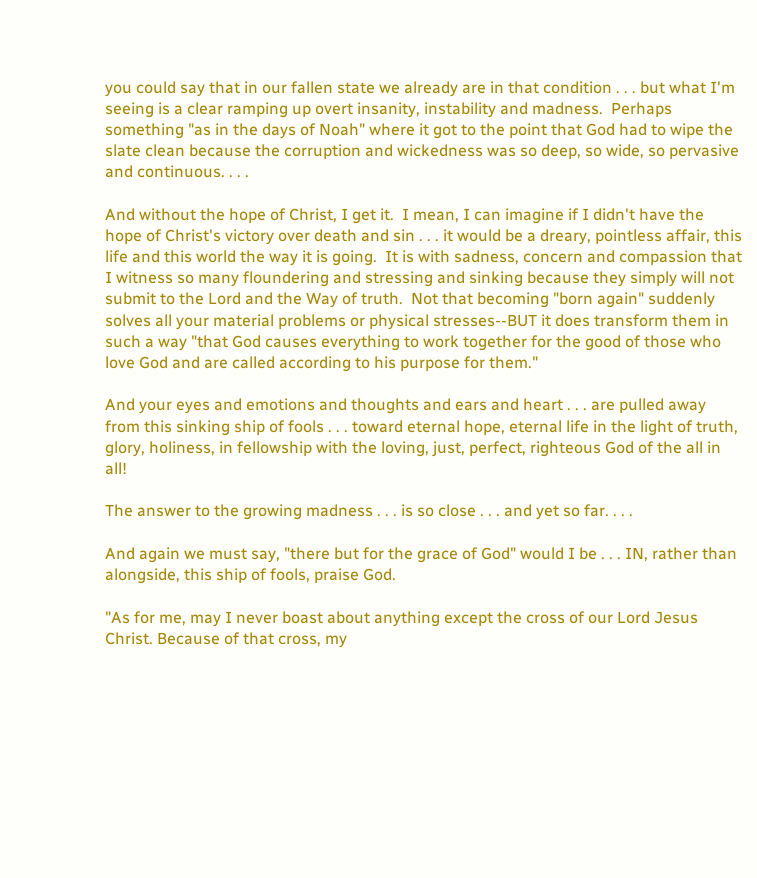you could say that in our fallen state we already are in that condition . . . but what I'm seeing is a clear ramping up overt insanity, instability and madness.  Perhaps something "as in the days of Noah" where it got to the point that God had to wipe the slate clean because the corruption and wickedness was so deep, so wide, so pervasive and continuous. . . .

And without the hope of Christ, I get it.  I mean, I can imagine if I didn't have the hope of Christ's victory over death and sin . . . it would be a dreary, pointless affair, this life and this world the way it is going.  It is with sadness, concern and compassion that I witness so many floundering and stressing and sinking because they simply will not submit to the Lord and the Way of truth.  Not that becoming "born again" suddenly solves all your material problems or physical stresses--BUT it does transform them in such a way "that God causes everything to work together for the good of those who love God and are called according to his purpose for them."

And your eyes and emotions and thoughts and ears and heart . . . are pulled away from this sinking ship of fools . . . toward eternal hope, eternal life in the light of truth, glory, holiness, in fellowship with the loving, just, perfect, righteous God of the all in all!

The answer to the growing madness . . . is so close . . . and yet so far. . . .

And again we must say, "there but for the grace of God" would I be . . . IN, rather than alongside, this ship of fools, praise God.

"As for me, may I never boast about anything except the cross of our Lord Jesus Christ. Because of that cross, my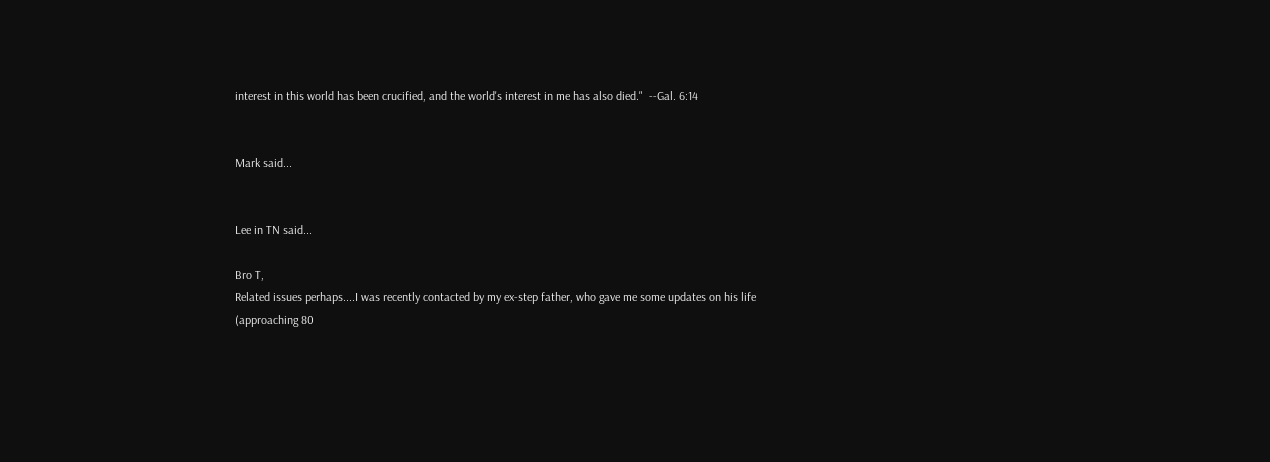interest in this world has been crucified, and the world's interest in me has also died."  --Gal. 6:14


Mark said...


Lee in TN said...

Bro T,
Related issues perhaps....I was recently contacted by my ex-step father, who gave me some updates on his life (approaching 80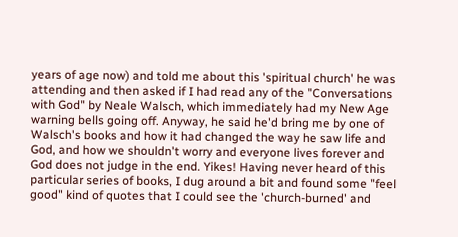years of age now) and told me about this 'spiritual church' he was attending and then asked if I had read any of the "Conversations with God" by Neale Walsch, which immediately had my New Age warning bells going off. Anyway, he said he'd bring me by one of Walsch's books and how it had changed the way he saw life and God, and how we shouldn't worry and everyone lives forever and God does not judge in the end. Yikes! Having never heard of this particular series of books, I dug around a bit and found some "feel good" kind of quotes that I could see the 'church-burned' and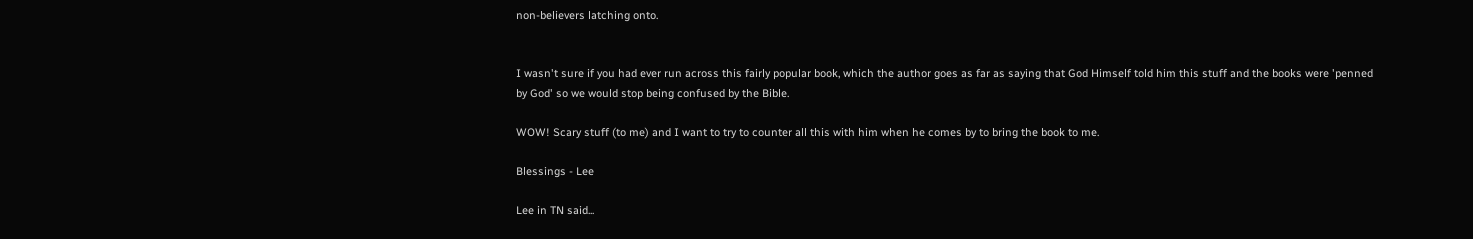non-believers latching onto.


I wasn't sure if you had ever run across this fairly popular book, which the author goes as far as saying that God Himself told him this stuff and the books were 'penned by God' so we would stop being confused by the Bible.

WOW! Scary stuff (to me) and I want to try to counter all this with him when he comes by to bring the book to me.

Blessings - Lee

Lee in TN said...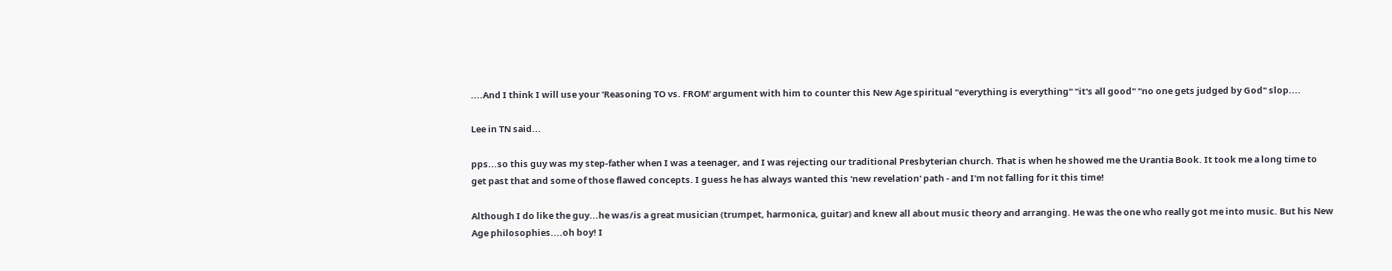....And I think I will use your 'Reasoning TO vs. FROM' argument with him to counter this New Age spiritual "everything is everything" "it's all good" "no one gets judged by God" slop....

Lee in TN said...

pps...so this guy was my step-father when I was a teenager, and I was rejecting our traditional Presbyterian church. That is when he showed me the Urantia Book. It took me a long time to get past that and some of those flawed concepts. I guess he has always wanted this 'new revelation' path - and I'm not falling for it this time!

Although I do like the guy...he was/is a great musician (trumpet, harmonica, guitar) and knew all about music theory and arranging. He was the one who really got me into music. But his New Age philosophies....oh boy! I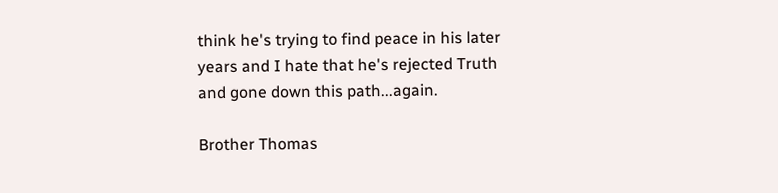think he's trying to find peace in his later years and I hate that he's rejected Truth and gone down this path...again.

Brother Thomas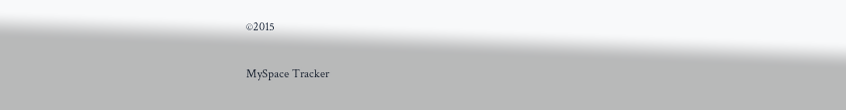©2015

MySpace Tracker